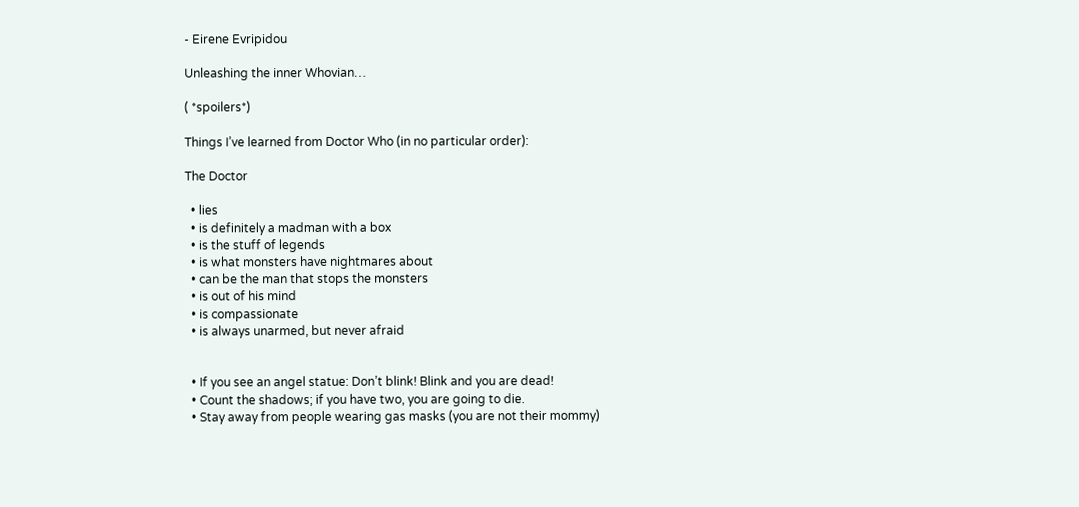- Eirene Evripidou

Unleashing the inner Whovian…

( *spoilers*)

Things I’ve learned from Doctor Who (in no particular order):

The Doctor

  • lies
  • is definitely a madman with a box
  • is the stuff of legends
  • is what monsters have nightmares about
  • can be the man that stops the monsters
  • is out of his mind
  • is compassionate
  • is always unarmed, but never afraid


  • If you see an angel statue: Don’t blink! Blink and you are dead!
  • Count the shadows; if you have two, you are going to die.
  • Stay away from people wearing gas masks (you are not their mommy)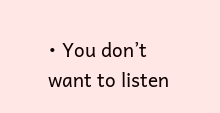• You don’t want to listen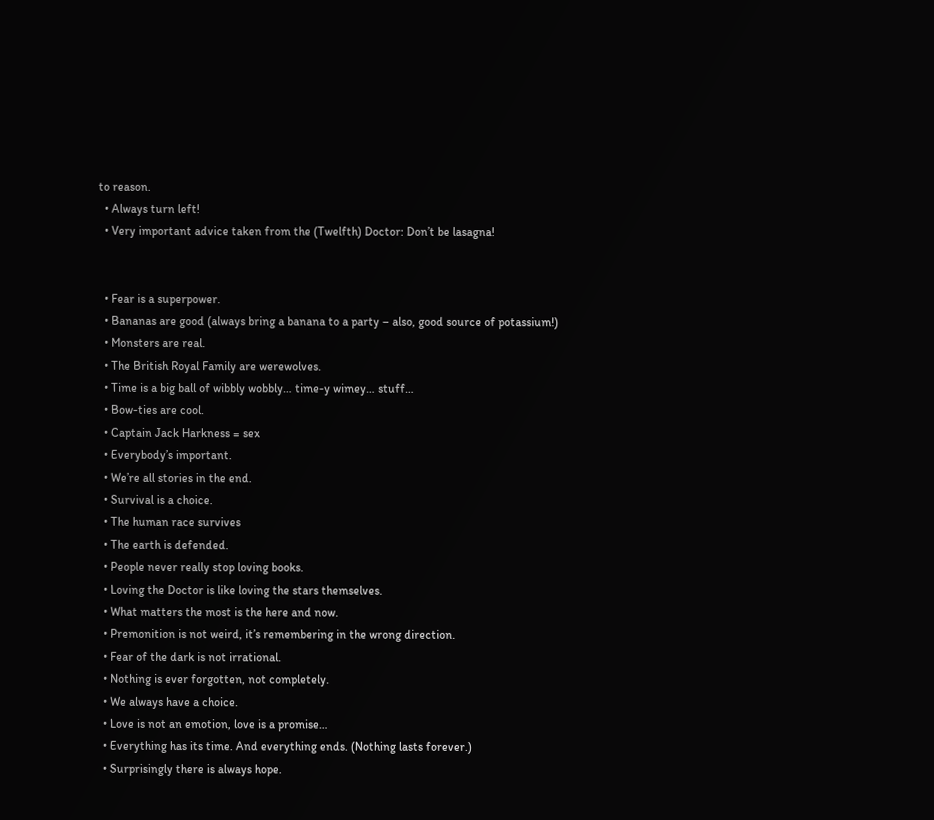to reason.
  • Always turn left!
  • Very important advice taken from the (Twelfth) Doctor: Don’t be lasagna!


  • Fear is a superpower.
  • Bananas are good (always bring a banana to a party – also, good source of potassium!)
  • Monsters are real.
  • The British Royal Family are werewolves.
  • Time is a big ball of wibbly wobbly… time-y wimey… stuff…
  • Bow-ties are cool.
  • Captain Jack Harkness = sex
  • Everybody’s important.
  • We’re all stories in the end.
  • Survival is a choice.
  • The human race survives
  • The earth is defended.
  • People never really stop loving books.
  • Loving the Doctor is like loving the stars themselves.
  • What matters the most is the here and now.
  • Premonition is not weird, it’s remembering in the wrong direction.
  • Fear of the dark is not irrational.
  • Nothing is ever forgotten, not completely.
  • We always have a choice.
  • Love is not an emotion, love is a promise…
  • Everything has its time. And everything ends. (Nothing lasts forever.)
  • Surprisingly there is always hope.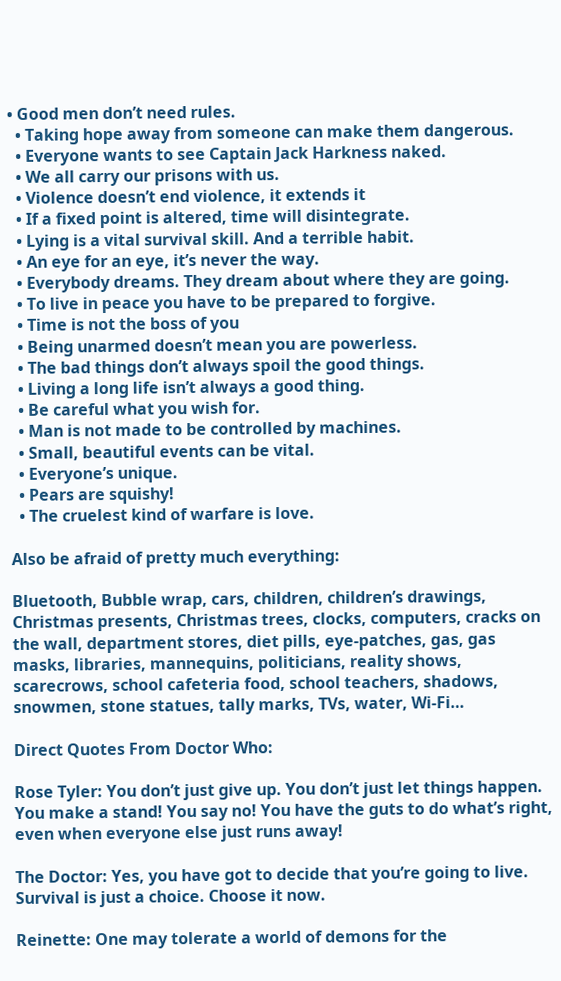• Good men don’t need rules.
  • Taking hope away from someone can make them dangerous.
  • Everyone wants to see Captain Jack Harkness naked.
  • We all carry our prisons with us.
  • Violence doesn’t end violence, it extends it
  • If a fixed point is altered, time will disintegrate.
  • Lying is a vital survival skill. And a terrible habit.
  • An eye for an eye, it’s never the way.
  • Everybody dreams. They dream about where they are going.
  • To live in peace you have to be prepared to forgive.
  • Time is not the boss of you
  • Being unarmed doesn’t mean you are powerless.
  • The bad things don’t always spoil the good things.
  • Living a long life isn’t always a good thing.
  • Be careful what you wish for.
  • Man is not made to be controlled by machines.
  • Small, beautiful events can be vital.
  • Everyone’s unique.
  • Pears are squishy!
  • The cruelest kind of warfare is love.

Also be afraid of pretty much everything:

Bluetooth, Bubble wrap, cars, children, children’s drawings, Christmas presents, Christmas trees, clocks, computers, cracks on the wall, department stores, diet pills, eye-patches, gas, gas masks, libraries, mannequins, politicians, reality shows, scarecrows, school cafeteria food, school teachers, shadows, snowmen, stone statues, tally marks, TVs, water, Wi-Fi…

Direct Quotes From Doctor Who:

Rose Tyler: You don’t just give up. You don’t just let things happen. You make a stand! You say no! You have the guts to do what’s right, even when everyone else just runs away!

The Doctor: Yes, you have got to decide that you’re going to live. Survival is just a choice. Choose it now.

Reinette: One may tolerate a world of demons for the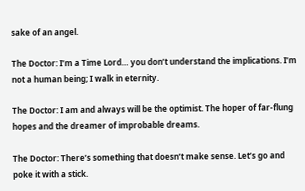sake of an angel.

The Doctor: I’m a Time Lord… you don’t understand the implications. I’m not a human being; I walk in eternity.

The Doctor: I am and always will be the optimist. The hoper of far-flung hopes and the dreamer of improbable dreams.

The Doctor: There’s something that doesn’t make sense. Let’s go and poke it with a stick.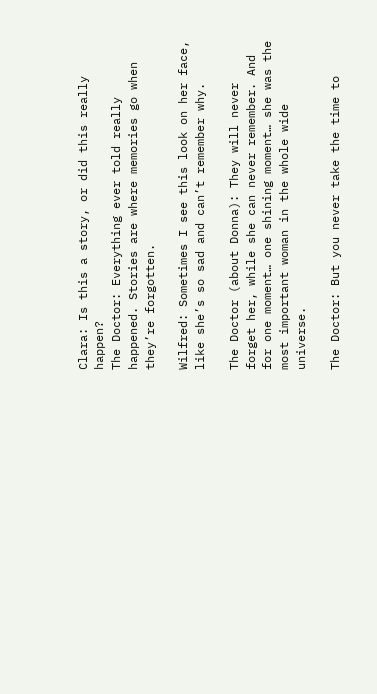Clara: Is this a story, or did this really happen?
The Doctor: Everything ever told really happened. Stories are where memories go when they’re forgotten.

Wilfred: Sometimes I see this look on her face, like she’s so sad and can’t remember why.

The Doctor (about Donna): They will never forget her, while she can never remember. And for one moment… one shining moment… she was the most important woman in the whole wide universe.

The Doctor: But you never take the time to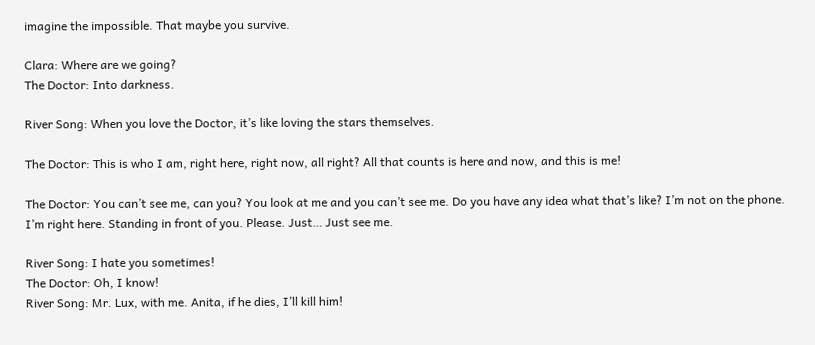imagine the impossible. That maybe you survive.

Clara: Where are we going?
The Doctor: Into darkness.

River Song: When you love the Doctor, it’s like loving the stars themselves.

The Doctor: This is who I am, right here, right now, all right? All that counts is here and now, and this is me!

The Doctor: You can’t see me, can you? You look at me and you can’t see me. Do you have any idea what that’s like? I’m not on the phone. I’m right here. Standing in front of you. Please. Just… Just see me.

River Song: I hate you sometimes!
The Doctor: Oh, I know!
River Song: Mr. Lux, with me. Anita, if he dies, I’ll kill him!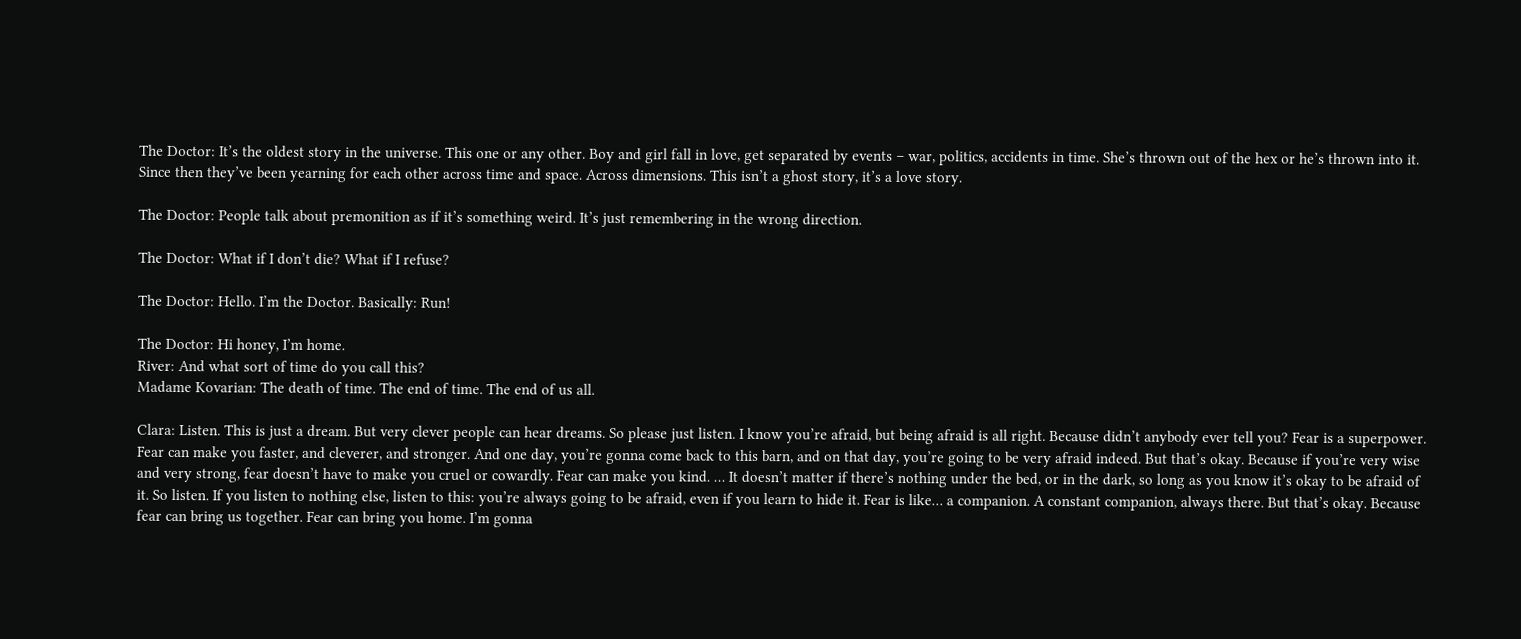The Doctor: It’s the oldest story in the universe. This one or any other. Boy and girl fall in love, get separated by events – war, politics, accidents in time. She’s thrown out of the hex or he’s thrown into it. Since then they’ve been yearning for each other across time and space. Across dimensions. This isn’t a ghost story, it’s a love story.

The Doctor: People talk about premonition as if it’s something weird. It’s just remembering in the wrong direction.

The Doctor: What if I don’t die? What if I refuse?

The Doctor: Hello. I’m the Doctor. Basically: Run!

The Doctor: Hi honey, I’m home.
River: And what sort of time do you call this?
Madame Kovarian: The death of time. The end of time. The end of us all.

Clara: Listen. This is just a dream. But very clever people can hear dreams. So please just listen. I know you’re afraid, but being afraid is all right. Because didn’t anybody ever tell you? Fear is a superpower. Fear can make you faster, and cleverer, and stronger. And one day, you’re gonna come back to this barn, and on that day, you’re going to be very afraid indeed. But that’s okay. Because if you’re very wise and very strong, fear doesn’t have to make you cruel or cowardly. Fear can make you kind. … It doesn’t matter if there’s nothing under the bed, or in the dark, so long as you know it’s okay to be afraid of it. So listen. If you listen to nothing else, listen to this: you’re always going to be afraid, even if you learn to hide it. Fear is like… a companion. A constant companion, always there. But that’s okay. Because fear can bring us together. Fear can bring you home. I’m gonna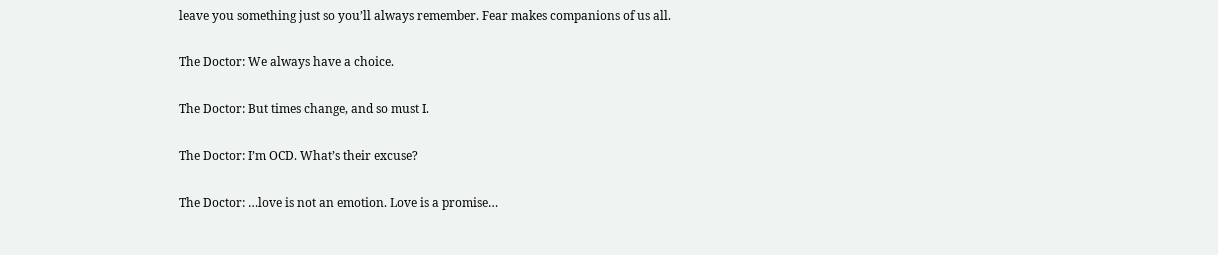leave you something just so you’ll always remember. Fear makes companions of us all.

The Doctor: We always have a choice.

The Doctor: But times change, and so must I.

The Doctor: I’m OCD. What’s their excuse?

The Doctor: …love is not an emotion. Love is a promise…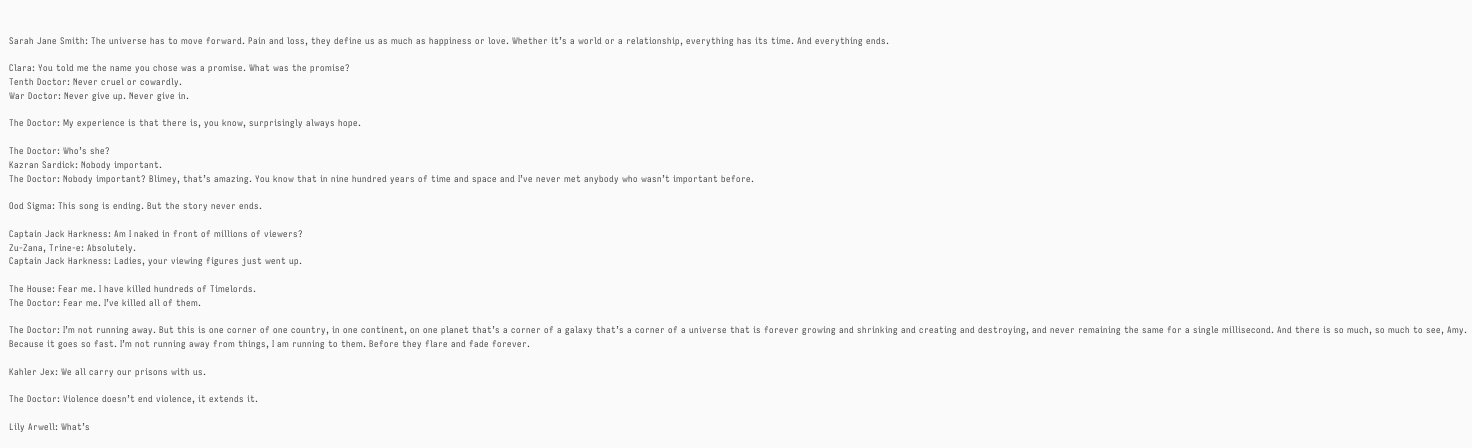Sarah Jane Smith: The universe has to move forward. Pain and loss, they define us as much as happiness or love. Whether it’s a world or a relationship, everything has its time. And everything ends.

Clara: You told me the name you chose was a promise. What was the promise?
Tenth Doctor: Never cruel or cowardly.
War Doctor: Never give up. Never give in.

The Doctor: My experience is that there is, you know, surprisingly always hope.

The Doctor: Who’s she?
Kazran Sardick: Nobody important.
The Doctor: Nobody important? Blimey, that’s amazing. You know that in nine hundred years of time and space and I’ve never met anybody who wasn’t important before.

Ood Sigma: This song is ending. But the story never ends.

Captain Jack Harkness: Am I naked in front of millions of viewers?
Zu-Zana, Trine-e: Absolutely.
Captain Jack Harkness: Ladies, your viewing figures just went up.

The House: Fear me. I have killed hundreds of Timelords.
The Doctor: Fear me. I’ve killed all of them.

The Doctor: I’m not running away. But this is one corner of one country, in one continent, on one planet that’s a corner of a galaxy that’s a corner of a universe that is forever growing and shrinking and creating and destroying, and never remaining the same for a single millisecond. And there is so much, so much to see, Amy. Because it goes so fast. I’m not running away from things, I am running to them. Before they flare and fade forever.

Kahler Jex: We all carry our prisons with us.

The Doctor: Violence doesn’t end violence, it extends it.

Lily Arwell: What’s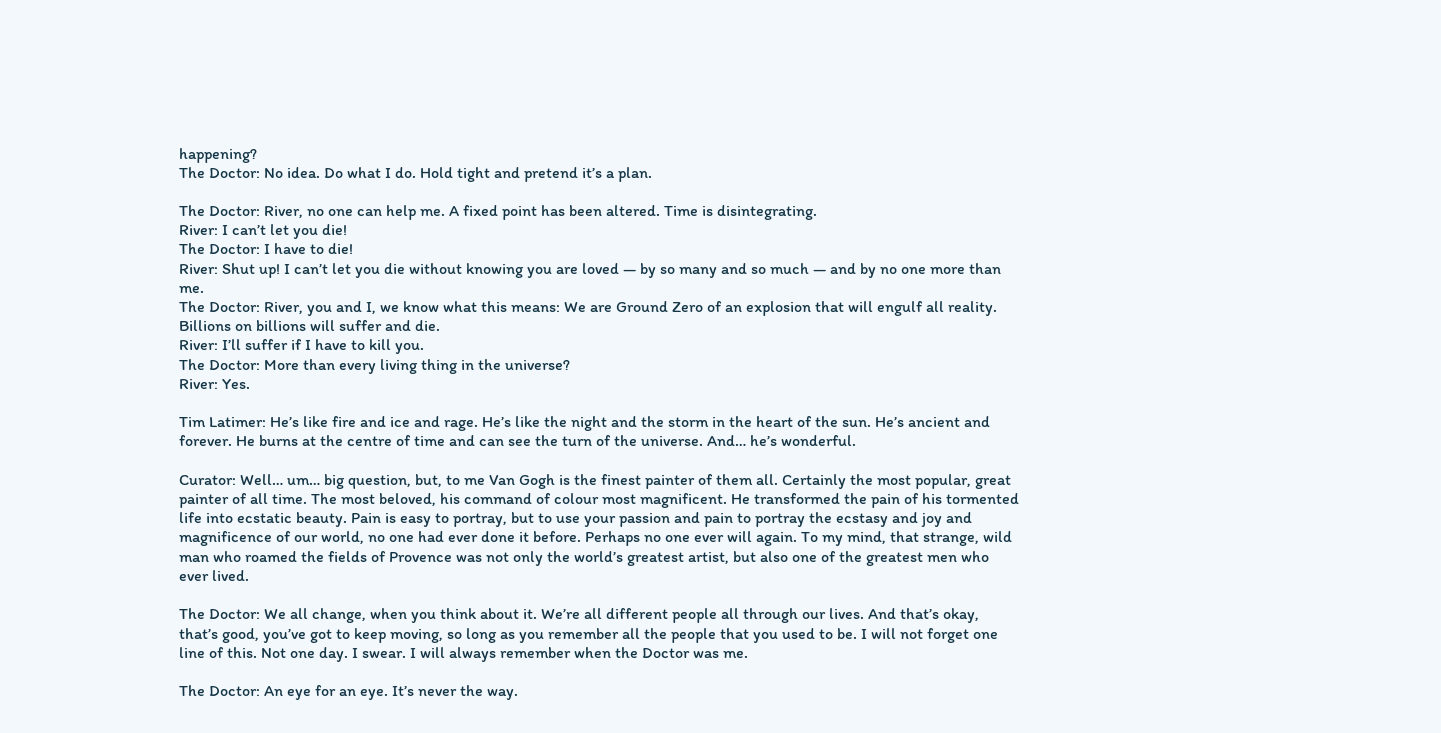happening?
The Doctor: No idea. Do what I do. Hold tight and pretend it’s a plan.

The Doctor: River, no one can help me. A fixed point has been altered. Time is disintegrating.
River: I can’t let you die!
The Doctor: I have to die!
River: Shut up! I can’t let you die without knowing you are loved — by so many and so much — and by no one more than me.
The Doctor: River, you and I, we know what this means: We are Ground Zero of an explosion that will engulf all reality. Billions on billions will suffer and die.
River: I’ll suffer if I have to kill you.
The Doctor: More than every living thing in the universe?
River: Yes.

Tim Latimer: He’s like fire and ice and rage. He’s like the night and the storm in the heart of the sun. He’s ancient and forever. He burns at the centre of time and can see the turn of the universe. And… he’s wonderful.

Curator: Well… um… big question, but, to me Van Gogh is the finest painter of them all. Certainly the most popular, great painter of all time. The most beloved, his command of colour most magnificent. He transformed the pain of his tormented life into ecstatic beauty. Pain is easy to portray, but to use your passion and pain to portray the ecstasy and joy and magnificence of our world, no one had ever done it before. Perhaps no one ever will again. To my mind, that strange, wild man who roamed the fields of Provence was not only the world’s greatest artist, but also one of the greatest men who ever lived.

The Doctor: We all change, when you think about it. We’re all different people all through our lives. And that’s okay, that’s good, you’ve got to keep moving, so long as you remember all the people that you used to be. I will not forget one line of this. Not one day. I swear. I will always remember when the Doctor was me.

The Doctor: An eye for an eye. It’s never the way.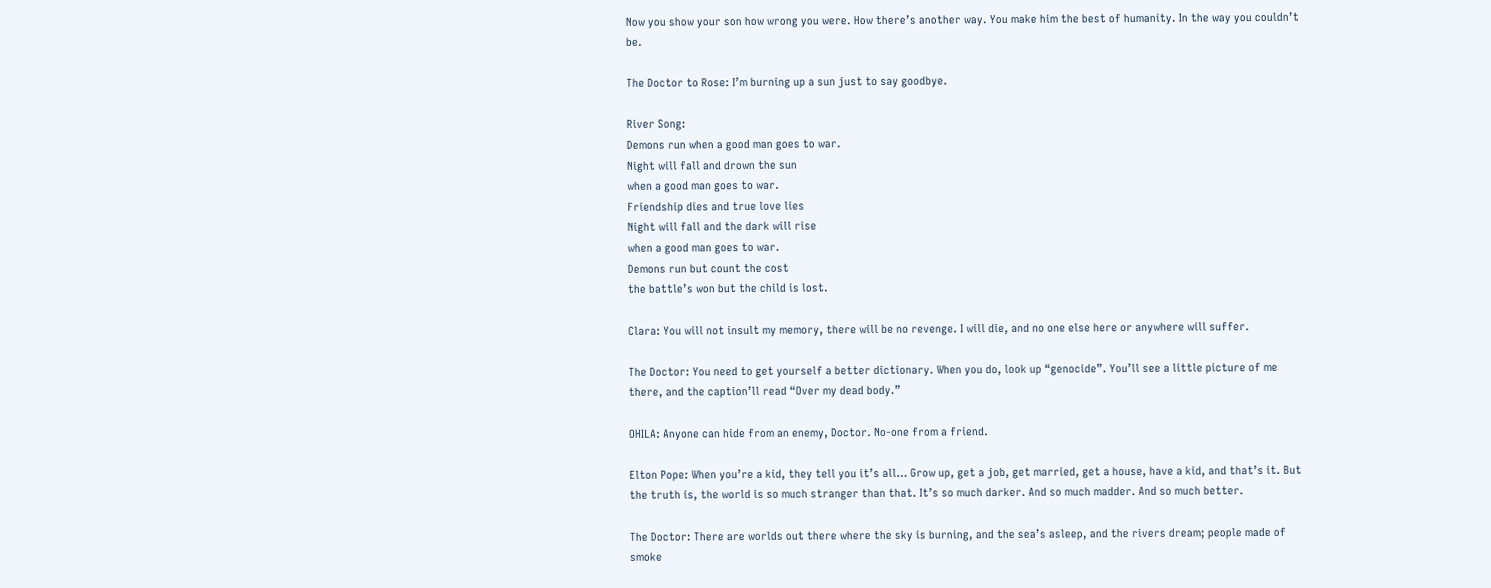Now you show your son how wrong you were. How there’s another way. You make him the best of humanity. In the way you couldn’t be.

The Doctor to Rose: I’m burning up a sun just to say goodbye.

River Song:
Demons run when a good man goes to war.
Night will fall and drown the sun
when a good man goes to war.
Friendship dies and true love lies
Night will fall and the dark will rise
when a good man goes to war.
Demons run but count the cost
the battle’s won but the child is lost.

Clara: You will not insult my memory, there will be no revenge. I will die, and no one else here or anywhere will suffer.

The Doctor: You need to get yourself a better dictionary. When you do, look up “genocide”. You’ll see a little picture of me there, and the caption’ll read “Over my dead body.”

OHILA: Anyone can hide from an enemy, Doctor. No-one from a friend.

Elton Pope: When you’re a kid, they tell you it’s all… Grow up, get a job, get married, get a house, have a kid, and that’s it. But the truth is, the world is so much stranger than that. It’s so much darker. And so much madder. And so much better.

The Doctor: There are worlds out there where the sky is burning, and the sea’s asleep, and the rivers dream; people made of smoke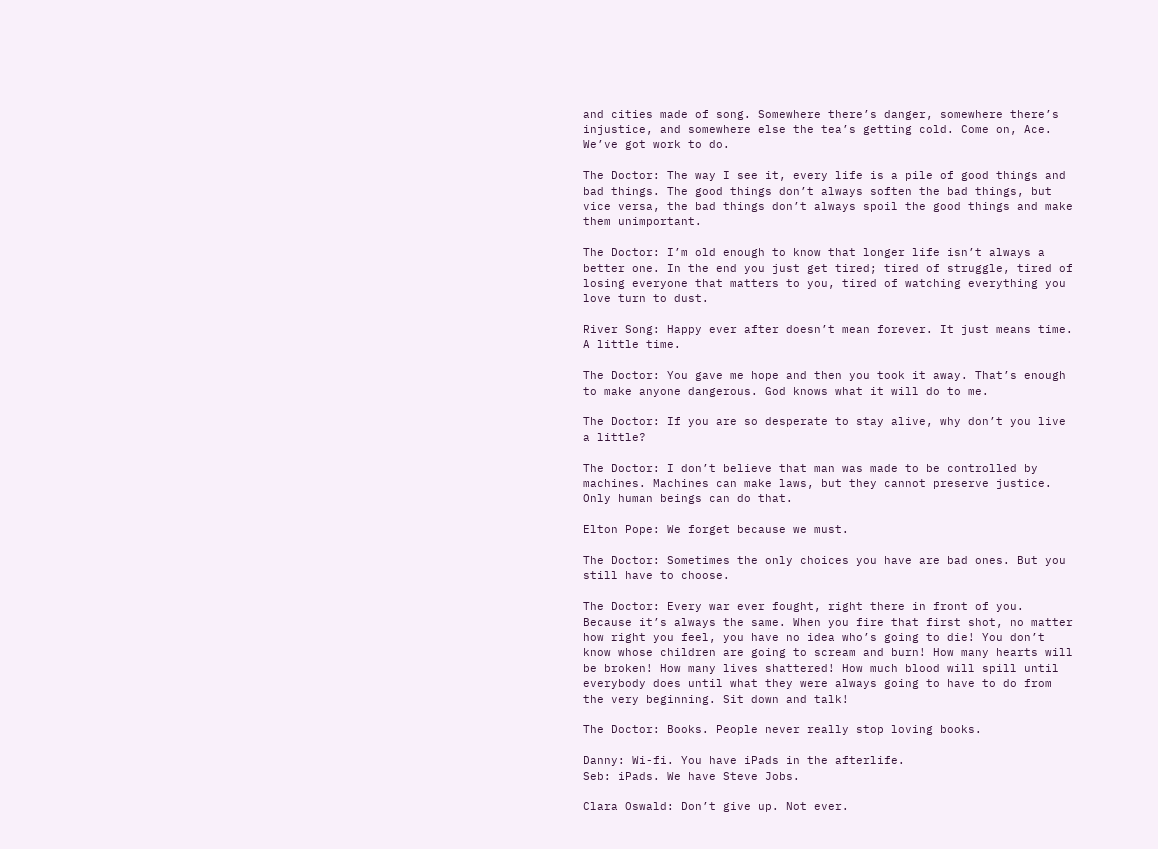and cities made of song. Somewhere there’s danger, somewhere there’s injustice, and somewhere else the tea’s getting cold. Come on, Ace. We’ve got work to do.

The Doctor: The way I see it, every life is a pile of good things and bad things. The good things don’t always soften the bad things, but vice versa, the bad things don’t always spoil the good things and make them unimportant.

The Doctor: I’m old enough to know that longer life isn’t always a better one. In the end you just get tired; tired of struggle, tired of losing everyone that matters to you, tired of watching everything you love turn to dust.

River Song: Happy ever after doesn’t mean forever. It just means time. A little time.

The Doctor: You gave me hope and then you took it away. That’s enough to make anyone dangerous. God knows what it will do to me.

The Doctor: If you are so desperate to stay alive, why don’t you live a little?

The Doctor: I don’t believe that man was made to be controlled by machines. Machines can make laws, but they cannot preserve justice. Only human beings can do that.

Elton Pope: We forget because we must.

The Doctor: Sometimes the only choices you have are bad ones. But you still have to choose.

The Doctor: Every war ever fought, right there in front of you. Because it’s always the same. When you fire that first shot, no matter how right you feel, you have no idea who’s going to die! You don’t know whose children are going to scream and burn! How many hearts will be broken! How many lives shattered! How much blood will spill until everybody does until what they were always going to have to do from the very beginning. Sit down and talk!

The Doctor: Books. People never really stop loving books.

Danny: Wi-fi. You have iPads in the afterlife.
Seb: iPads. We have Steve Jobs.

Clara Oswald: Don’t give up. Not ever.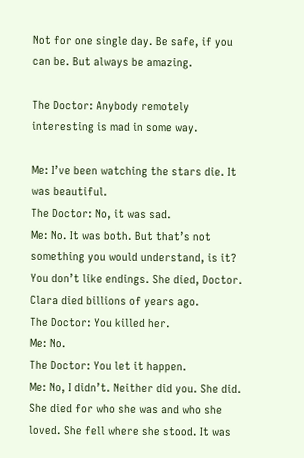Not for one single day. Be safe, if you can be. But always be amazing.

The Doctor: Anybody remotely interesting is mad in some way.

Me: I’ve been watching the stars die. It was beautiful.
The Doctor: No, it was sad.
Me: No. It was both. But that’s not something you would understand, is it? You don’t like endings. She died, Doctor. Clara died billions of years ago.
The Doctor: You killed her.
Me: No.
The Doctor: You let it happen.
Me: No, I didn’t. Neither did you. She did. She died for who she was and who she loved. She fell where she stood. It was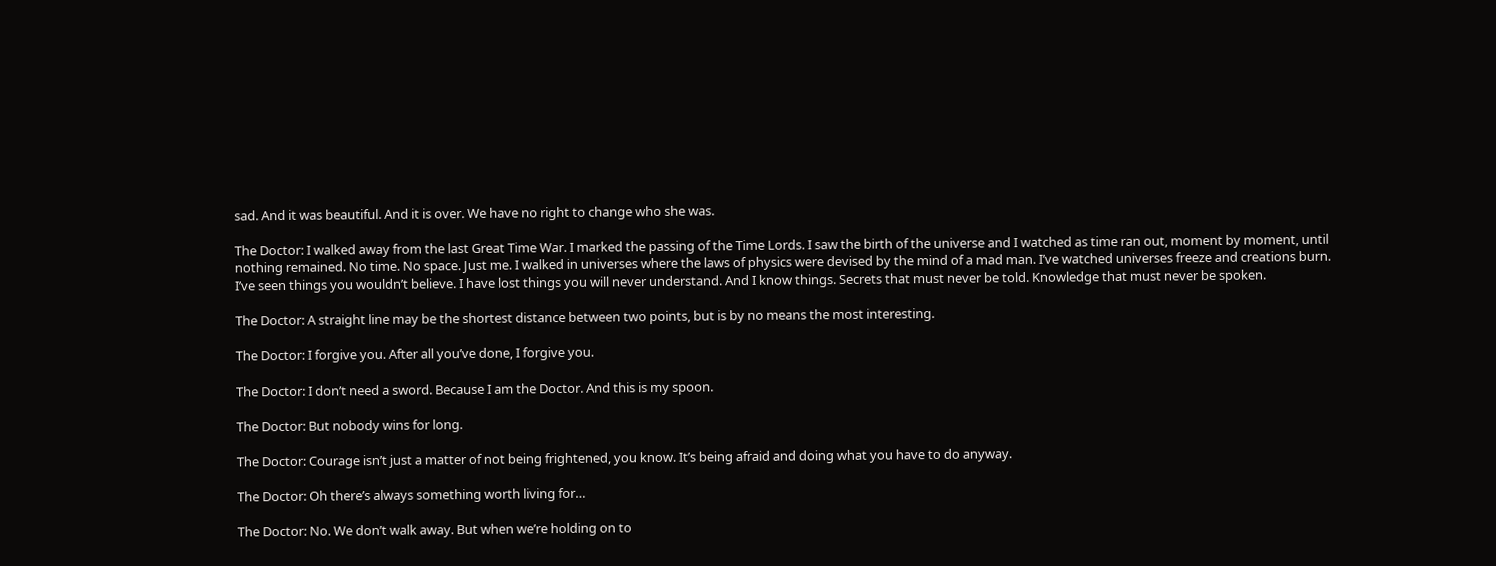sad. And it was beautiful. And it is over. We have no right to change who she was.

The Doctor: I walked away from the last Great Time War. I marked the passing of the Time Lords. I saw the birth of the universe and I watched as time ran out, moment by moment, until nothing remained. No time. No space. Just me. I walked in universes where the laws of physics were devised by the mind of a mad man. I’ve watched universes freeze and creations burn. I’ve seen things you wouldn’t believe. I have lost things you will never understand. And I know things. Secrets that must never be told. Knowledge that must never be spoken.

The Doctor: A straight line may be the shortest distance between two points, but is by no means the most interesting.

The Doctor: I forgive you. After all you’ve done, I forgive you.

The Doctor: I don’t need a sword. Because I am the Doctor. And this is my spoon.

The Doctor: But nobody wins for long.

The Doctor: Courage isn’t just a matter of not being frightened, you know. It’s being afraid and doing what you have to do anyway.

The Doctor: Oh there’s always something worth living for…

The Doctor: No. We don’t walk away. But when we’re holding on to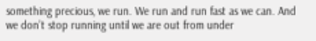something precious, we run. We run and run fast as we can. And we don’t stop running until we are out from under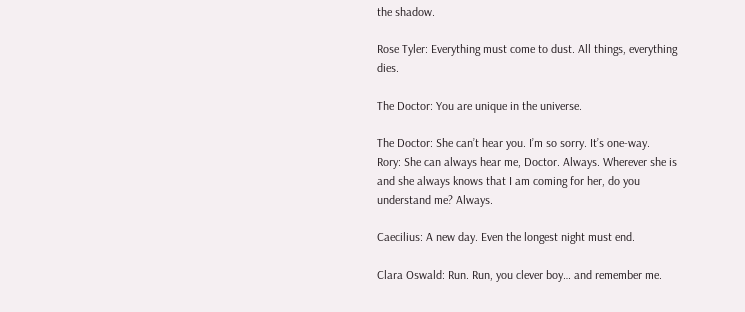the shadow.

Rose Tyler: Everything must come to dust. All things, everything dies.

The Doctor: You are unique in the universe.

The Doctor: She can’t hear you. I’m so sorry. It’s one-way.
Rory: She can always hear me, Doctor. Always. Wherever she is and she always knows that I am coming for her, do you understand me? Always.

Caecilius: A new day. Even the longest night must end.

Clara Oswald: Run. Run, you clever boy… and remember me.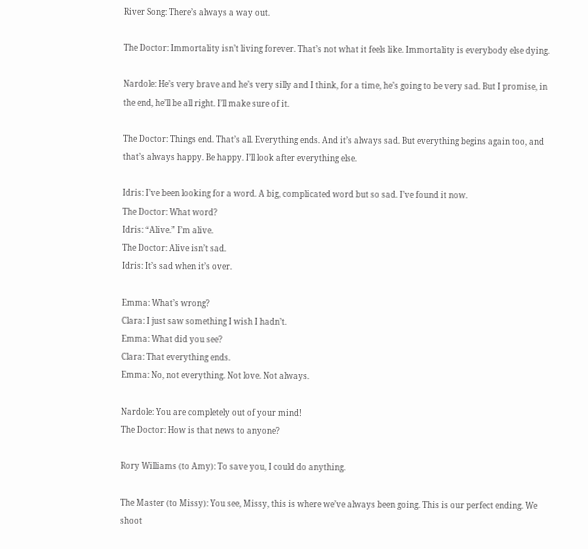River Song: There’s always a way out.

The Doctor: Immortality isn’t living forever. That’s not what it feels like. Immortality is everybody else dying.

Nardole: He’s very brave and he’s very silly and I think, for a time, he’s going to be very sad. But I promise, in the end, he’ll be all right. I’ll make sure of it.

The Doctor: Things end. That’s all. Everything ends. And it’s always sad. But everything begins again too, and that’s always happy. Be happy. I’ll look after everything else.

Idris: I’ve been looking for a word. A big, complicated word but so sad. I’ve found it now.
The Doctor: What word?
Idris: “Alive.” I’m alive.
The Doctor: Alive isn’t sad.
Idris: It’s sad when it’s over.

Emma: What’s wrong?
Clara: I just saw something I wish I hadn’t.
Emma: What did you see?
Clara: That everything ends.
Emma: No, not everything. Not love. Not always.

Nardole: You are completely out of your mind!
The Doctor: How is that news to anyone?

Rory Williams (to Amy): To save you, I could do anything.

The Master (to Missy): You see, Missy, this is where we’ve always been going. This is our perfect ending. We shoot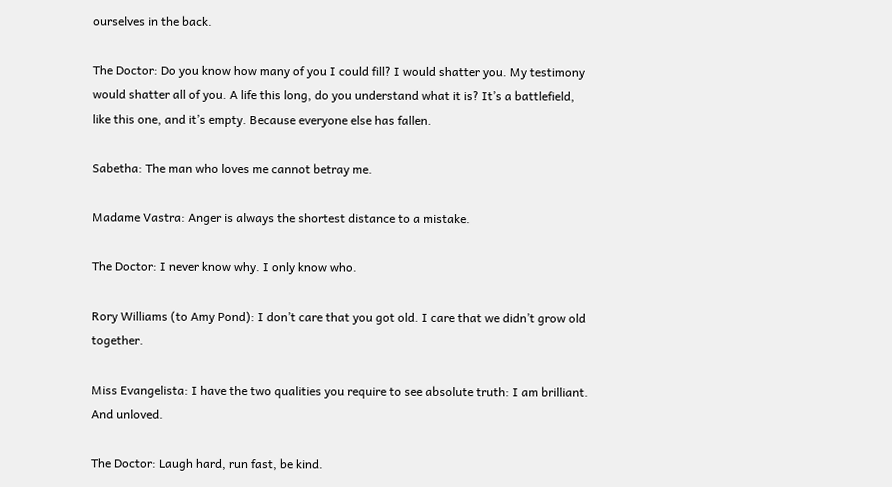ourselves in the back.

The Doctor: Do you know how many of you I could fill? I would shatter you. My testimony would shatter all of you. A life this long, do you understand what it is? It’s a battlefield, like this one, and it’s empty. Because everyone else has fallen.

Sabetha: The man who loves me cannot betray me.

Madame Vastra: Anger is always the shortest distance to a mistake.

The Doctor: I never know why. I only know who.

Rory Williams (to Amy Pond): I don’t care that you got old. I care that we didn’t grow old together.

Miss Evangelista: I have the two qualities you require to see absolute truth: I am brilliant. And unloved.

The Doctor: Laugh hard, run fast, be kind.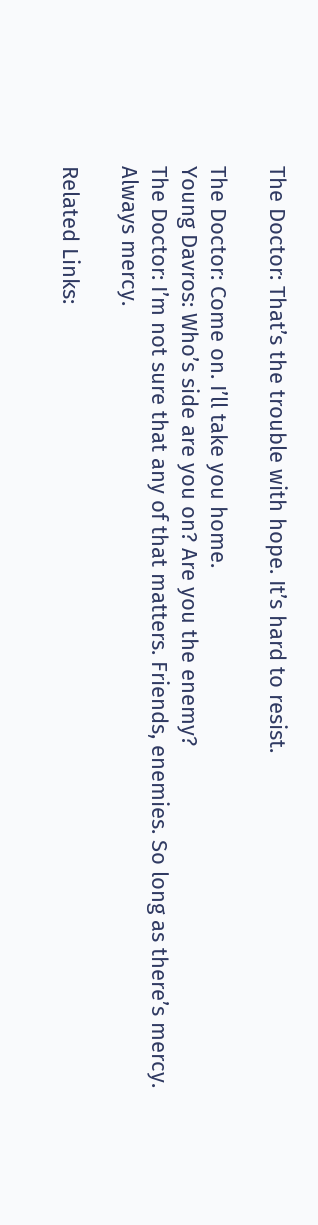The Doctor: That’s the trouble with hope. It’s hard to resist.

The Doctor: Come on. I’ll take you home.
Young Davros: Who’s side are you on? Are you the enemy?
The Doctor: I’m not sure that any of that matters. Friends, enemies. So long as there’s mercy. Always mercy.

Related Links: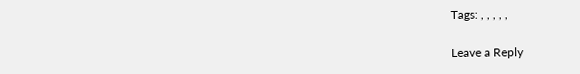Tags: , , , , ,

Leave a Reply